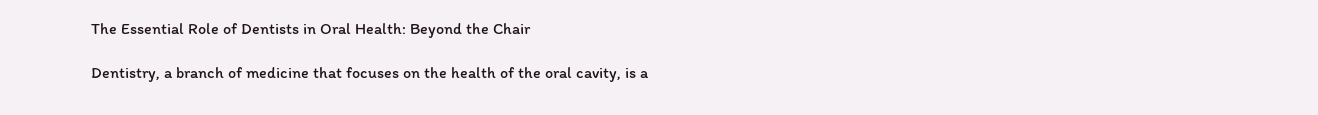The Essential Role of Dentists in Oral Health: Beyond the Chair

Dentistry, a branch of medicine that focuses on the health of the oral cavity, is a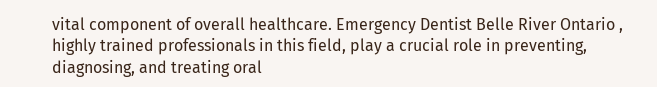vital component of overall healthcare. Emergency Dentist Belle River Ontario , highly trained professionals in this field, play a crucial role in preventing, diagnosing, and treating oral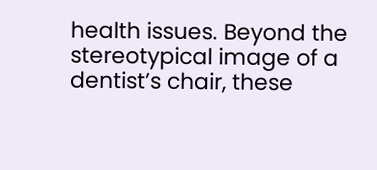health issues. Beyond the stereotypical image of a dentist’s chair, these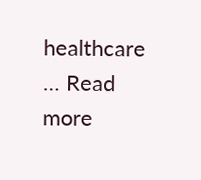healthcare … Read more